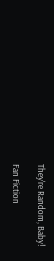They're Random, Baby!

Fan Fiction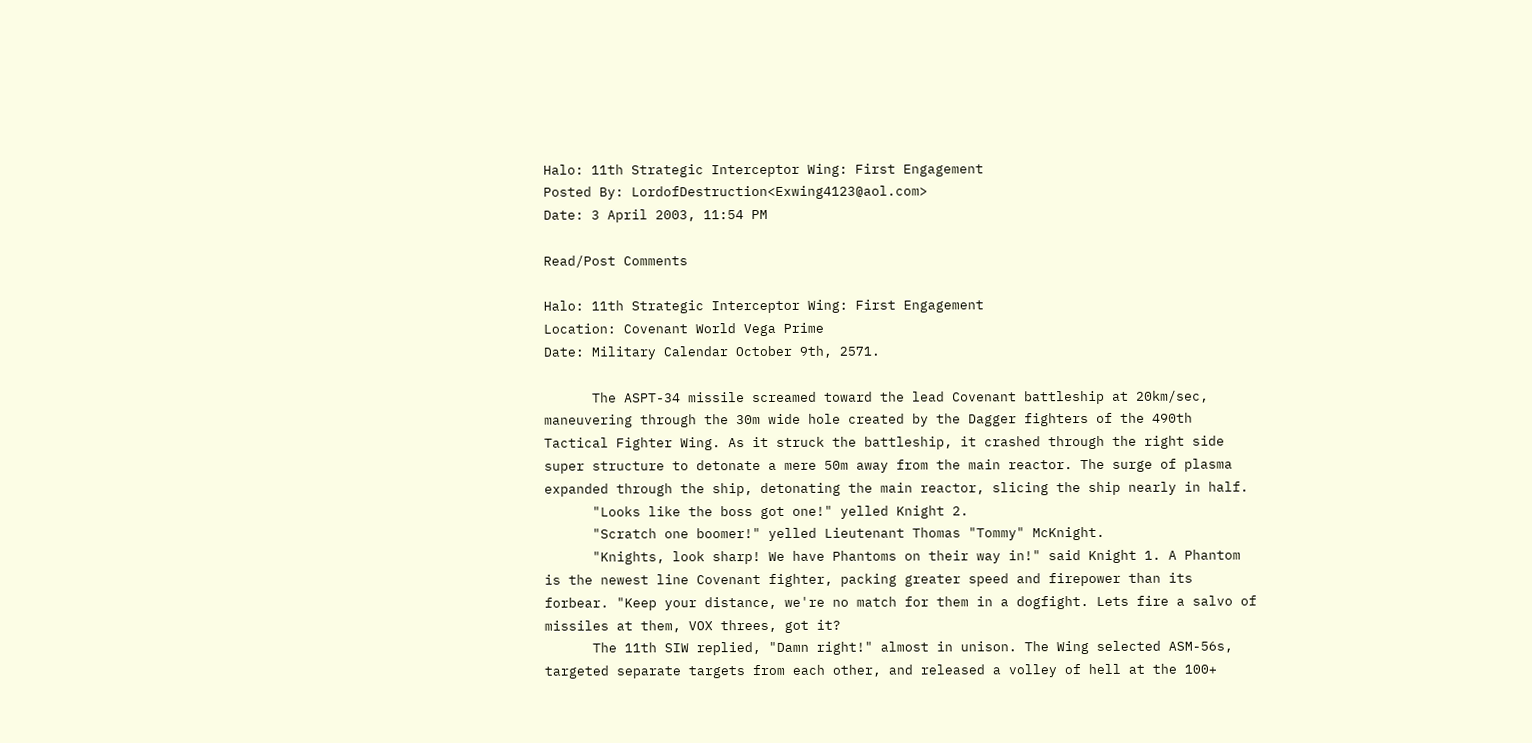Halo: 11th Strategic Interceptor Wing: First Engagement
Posted By: LordofDestruction<Exwing4123@aol.com>
Date: 3 April 2003, 11:54 PM

Read/Post Comments

Halo: 11th Strategic Interceptor Wing: First Engagement
Location: Covenant World Vega Prime
Date: Military Calendar October 9th, 2571.

      The ASPT-34 missile screamed toward the lead Covenant battleship at 20km/sec, maneuvering through the 30m wide hole created by the Dagger fighters of the 490th Tactical Fighter Wing. As it struck the battleship, it crashed through the right side super structure to detonate a mere 50m away from the main reactor. The surge of plasma expanded through the ship, detonating the main reactor, slicing the ship nearly in half.
      "Looks like the boss got one!" yelled Knight 2.
      "Scratch one boomer!" yelled Lieutenant Thomas "Tommy" McKnight.
      "Knights, look sharp! We have Phantoms on their way in!" said Knight 1. A Phantom is the newest line Covenant fighter, packing greater speed and firepower than its forbear. "Keep your distance, we're no match for them in a dogfight. Lets fire a salvo of missiles at them, VOX threes, got it?
      The 11th SIW replied, "Damn right!" almost in unison. The Wing selected ASM-56s, targeted separate targets from each other, and released a volley of hell at the 100+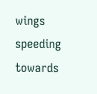wings speeding towards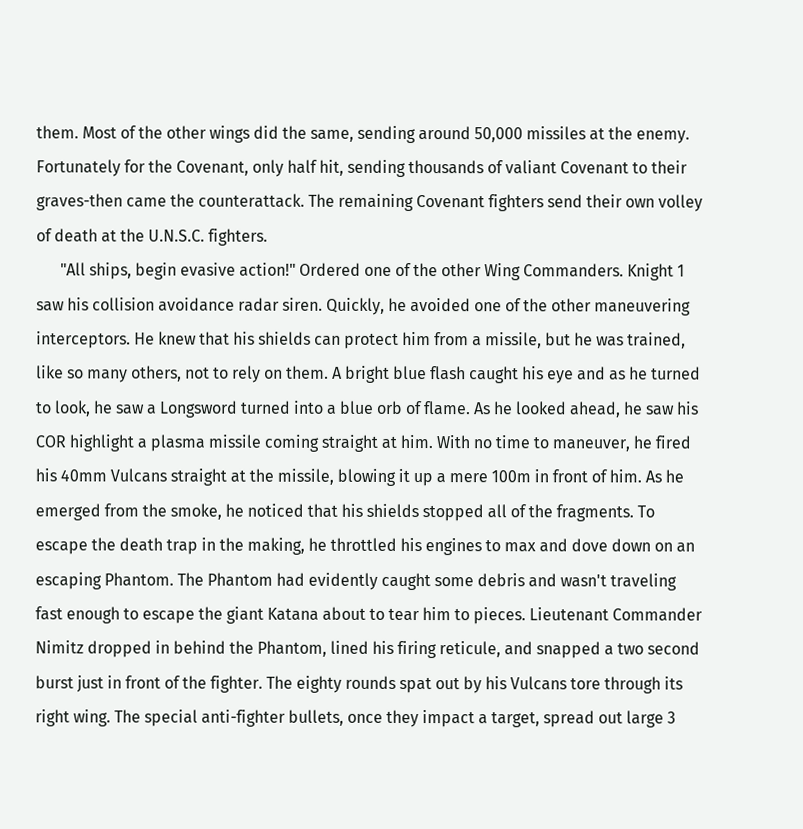them. Most of the other wings did the same, sending around 50,000 missiles at the enemy. Fortunately for the Covenant, only half hit, sending thousands of valiant Covenant to their graves-then came the counterattack. The remaining Covenant fighters send their own volley of death at the U.N.S.C. fighters.
      "All ships, begin evasive action!" Ordered one of the other Wing Commanders. Knight 1 saw his collision avoidance radar siren. Quickly, he avoided one of the other maneuvering interceptors. He knew that his shields can protect him from a missile, but he was trained, like so many others, not to rely on them. A bright blue flash caught his eye and as he turned to look, he saw a Longsword turned into a blue orb of flame. As he looked ahead, he saw his COR highlight a plasma missile coming straight at him. With no time to maneuver, he fired his 40mm Vulcans straight at the missile, blowing it up a mere 100m in front of him. As he emerged from the smoke, he noticed that his shields stopped all of the fragments. To escape the death trap in the making, he throttled his engines to max and dove down on an escaping Phantom. The Phantom had evidently caught some debris and wasn't traveling fast enough to escape the giant Katana about to tear him to pieces. Lieutenant Commander Nimitz dropped in behind the Phantom, lined his firing reticule, and snapped a two second burst just in front of the fighter. The eighty rounds spat out by his Vulcans tore through its right wing. The special anti-fighter bullets, once they impact a target, spread out large 3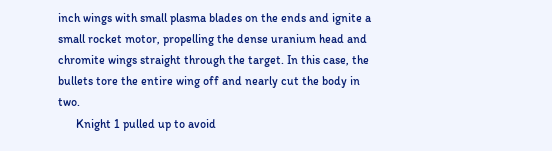inch wings with small plasma blades on the ends and ignite a small rocket motor, propelling the dense uranium head and chromite wings straight through the target. In this case, the bullets tore the entire wing off and nearly cut the body in two.
      Knight 1 pulled up to avoid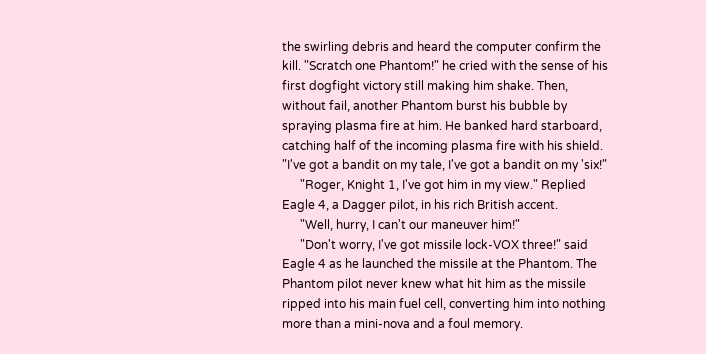the swirling debris and heard the computer confirm the kill. "Scratch one Phantom!" he cried with the sense of his first dogfight victory still making him shake. Then, without fail, another Phantom burst his bubble by spraying plasma fire at him. He banked hard starboard, catching half of the incoming plasma fire with his shield. "I've got a bandit on my tale, I've got a bandit on my 'six!"
      "Roger, Knight 1, I've got him in my view." Replied Eagle 4, a Dagger pilot, in his rich British accent.
      "Well, hurry, I can't our maneuver him!"
      "Don't worry, I've got missile lock-VOX three!" said Eagle 4 as he launched the missile at the Phantom. The Phantom pilot never knew what hit him as the missile ripped into his main fuel cell, converting him into nothing more than a mini-nova and a foul memory.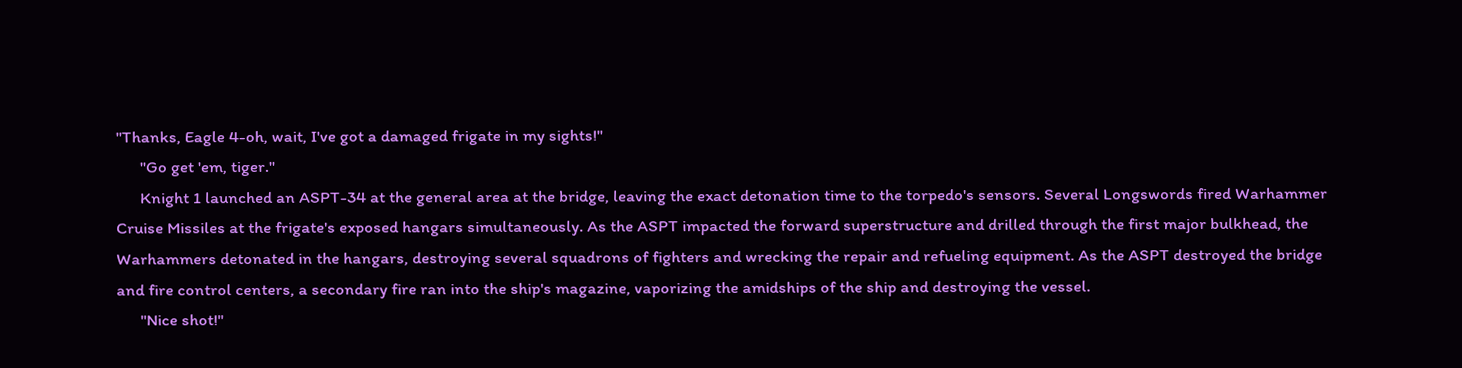"Thanks, Eagle 4-oh, wait, I've got a damaged frigate in my sights!"
      "Go get 'em, tiger."
      Knight 1 launched an ASPT-34 at the general area at the bridge, leaving the exact detonation time to the torpedo's sensors. Several Longswords fired Warhammer Cruise Missiles at the frigate's exposed hangars simultaneously. As the ASPT impacted the forward superstructure and drilled through the first major bulkhead, the Warhammers detonated in the hangars, destroying several squadrons of fighters and wrecking the repair and refueling equipment. As the ASPT destroyed the bridge and fire control centers, a secondary fire ran into the ship's magazine, vaporizing the amidships of the ship and destroying the vessel.
      "Nice shot!"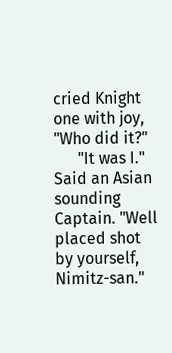cried Knight one with joy, "Who did it?"
      "It was I." Said an Asian sounding Captain. "Well placed shot by yourself, Nimitz-san."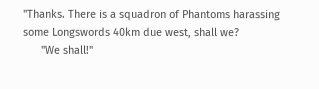"Thanks. There is a squadron of Phantoms harassing some Longswords 40km due west, shall we?
      "We shall!"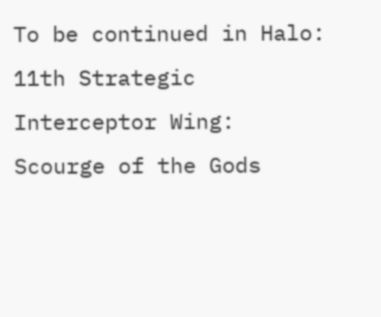To be continued in Halo: 11th Strategic Interceptor Wing: Scourge of the Gods